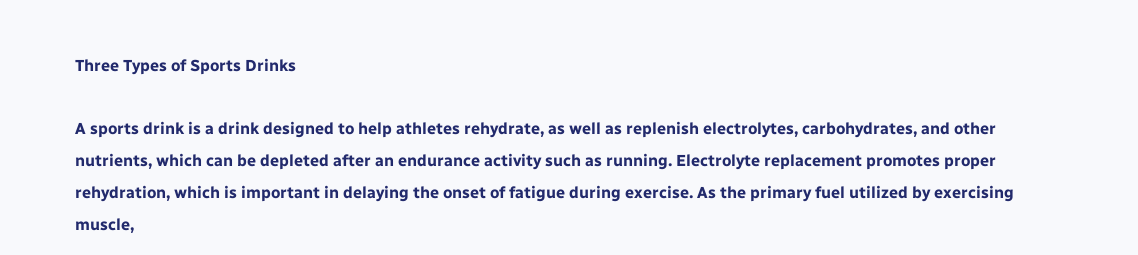Three Types of Sports Drinks

A sports drink is a drink designed to help athletes rehydrate, as well as replenish electrolytes, carbohydrates, and other nutrients, which can be depleted after an endurance activity such as running. Electrolyte replacement promotes proper rehydration, which is important in delaying the onset of fatigue during exercise. As the primary fuel utilized by exercising muscle,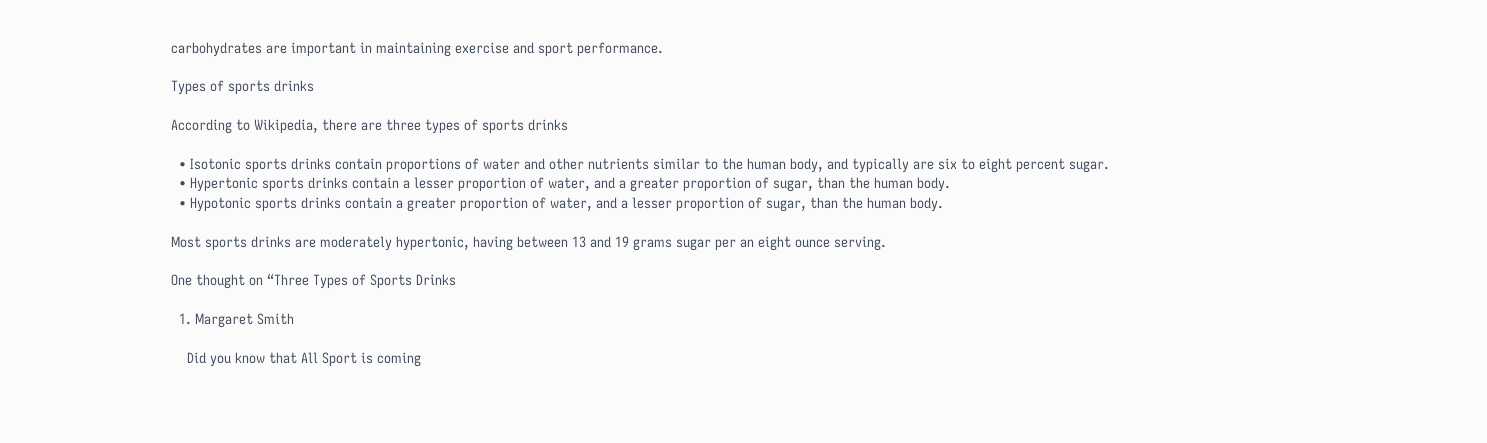carbohydrates are important in maintaining exercise and sport performance.

Types of sports drinks

According to Wikipedia, there are three types of sports drinks

  • Isotonic sports drinks contain proportions of water and other nutrients similar to the human body, and typically are six to eight percent sugar.
  • Hypertonic sports drinks contain a lesser proportion of water, and a greater proportion of sugar, than the human body.
  • Hypotonic sports drinks contain a greater proportion of water, and a lesser proportion of sugar, than the human body.

Most sports drinks are moderately hypertonic, having between 13 and 19 grams sugar per an eight ounce serving.

One thought on “Three Types of Sports Drinks

  1. Margaret Smith

    Did you know that All Sport is coming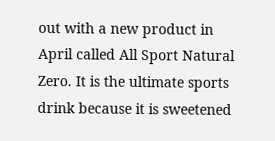out with a new product in April called All Sport Natural Zero. It is the ultimate sports drink because it is sweetened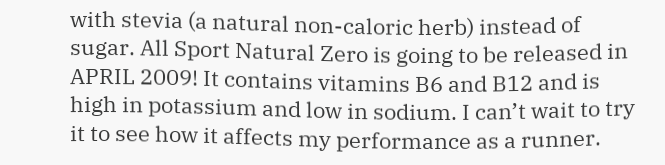with stevia (a natural non-caloric herb) instead of sugar. All Sport Natural Zero is going to be released in APRIL 2009! It contains vitamins B6 and B12 and is high in potassium and low in sodium. I can’t wait to try it to see how it affects my performance as a runner.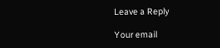Leave a Reply

Your email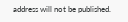address will not be published.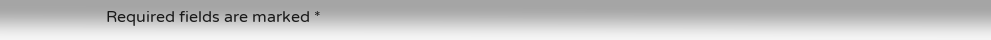Required fields are marked *